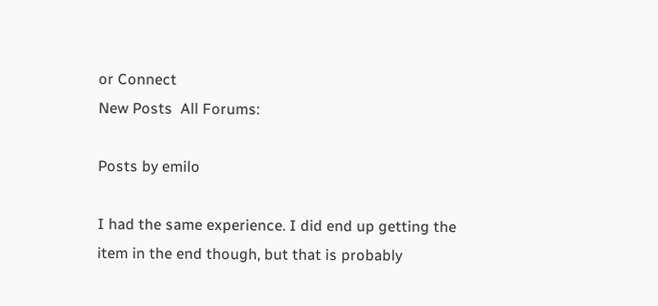or Connect
New Posts  All Forums:

Posts by emilo

I had the same experience. I did end up getting the item in the end though, but that is probably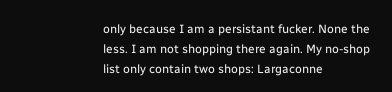only because I am a persistant fucker. None the less. I am not shopping there again. My no-shop list only contain two shops: Largaconne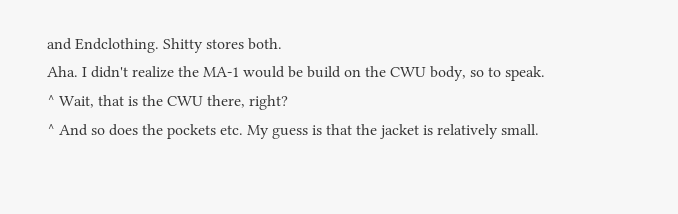and Endclothing. Shitty stores both.
Aha. I didn't realize the MA-1 would be build on the CWU body, so to speak.
^ Wait, that is the CWU there, right?
^ And so does the pockets etc. My guess is that the jacket is relatively small.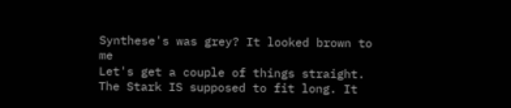Synthese's was grey? It looked brown to me
Let's get a couple of things straight. The Stark IS supposed to fit long. It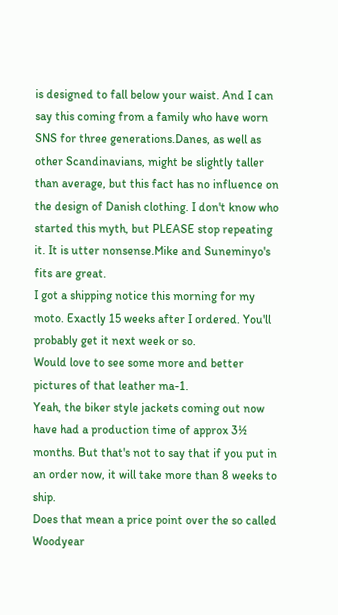is designed to fall below your waist. And I can say this coming from a family who have worn SNS for three generations.Danes, as well as other Scandinavians, might be slightly taller than average, but this fact has no influence on the design of Danish clothing. I don't know who started this myth, but PLEASE stop repeating it. It is utter nonsense.Mike and Suneminyo's fits are great.
I got a shipping notice this morning for my moto. Exactly 15 weeks after I ordered. You'll probably get it next week or so.
Would love to see some more and better pictures of that leather ma-1.
Yeah, the biker style jackets coming out now have had a production time of approx 3½ months. But that's not to say that if you put in an order now, it will take more than 8 weeks to ship.
Does that mean a price point over the so called Woodyear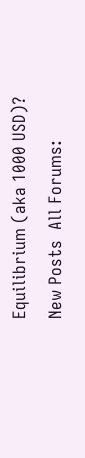Equilibrium (aka 1000 USD)?
New Posts  All Forums: